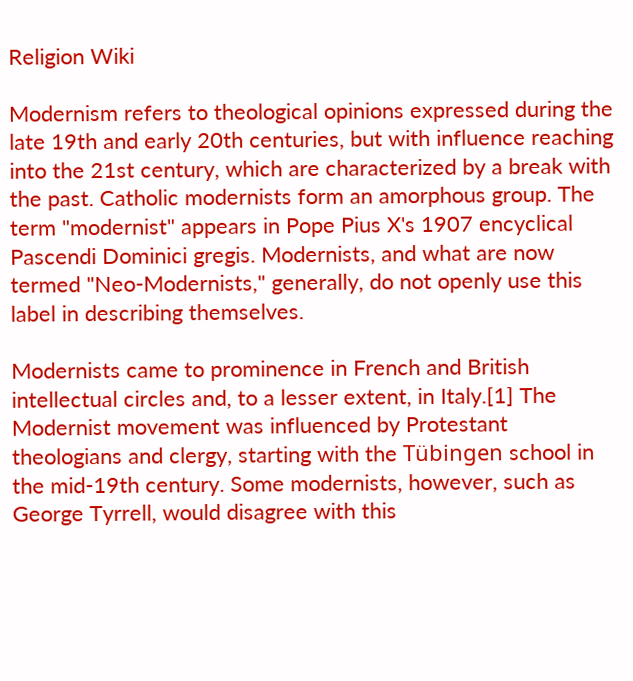Religion Wiki

Modernism refers to theological opinions expressed during the late 19th and early 20th centuries, but with influence reaching into the 21st century, which are characterized by a break with the past. Catholic modernists form an amorphous group. The term "modernist" appears in Pope Pius X's 1907 encyclical Pascendi Dominici gregis. Modernists, and what are now termed "Neo-Modernists," generally, do not openly use this label in describing themselves.

Modernists came to prominence in French and British intellectual circles and, to a lesser extent, in Italy.[1] The Modernist movement was influenced by Protestant theologians and clergy, starting with the Tübingen school in the mid-19th century. Some modernists, however, such as George Tyrrell, would disagree with this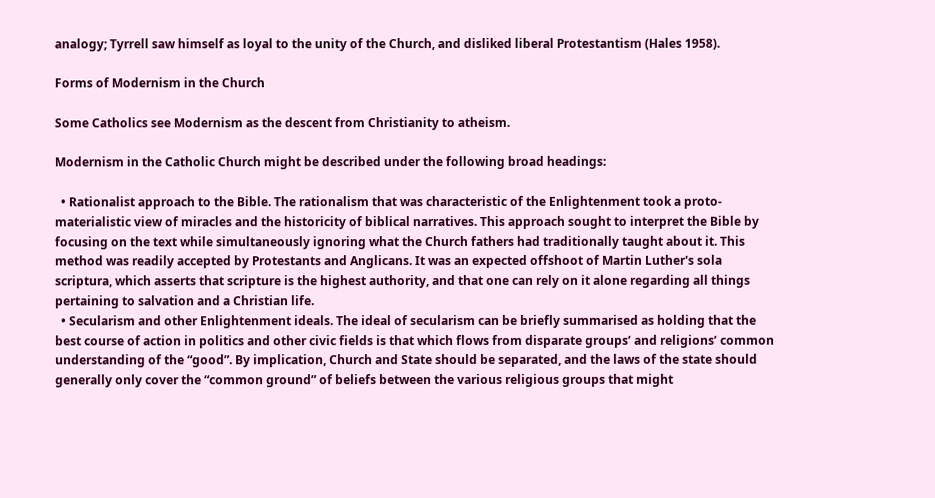analogy; Tyrrell saw himself as loyal to the unity of the Church, and disliked liberal Protestantism (Hales 1958).

Forms of Modernism in the Church

Some Catholics see Modernism as the descent from Christianity to atheism.

Modernism in the Catholic Church might be described under the following broad headings:

  • Rationalist approach to the Bible. The rationalism that was characteristic of the Enlightenment took a proto-materialistic view of miracles and the historicity of biblical narratives. This approach sought to interpret the Bible by focusing on the text while simultaneously ignoring what the Church fathers had traditionally taught about it. This method was readily accepted by Protestants and Anglicans. It was an expected offshoot of Martin Luther's sola scriptura, which asserts that scripture is the highest authority, and that one can rely on it alone regarding all things pertaining to salvation and a Christian life.
  • Secularism and other Enlightenment ideals. The ideal of secularism can be briefly summarised as holding that the best course of action in politics and other civic fields is that which flows from disparate groups’ and religions’ common understanding of the “good”. By implication, Church and State should be separated, and the laws of the state should generally only cover the “common ground” of beliefs between the various religious groups that might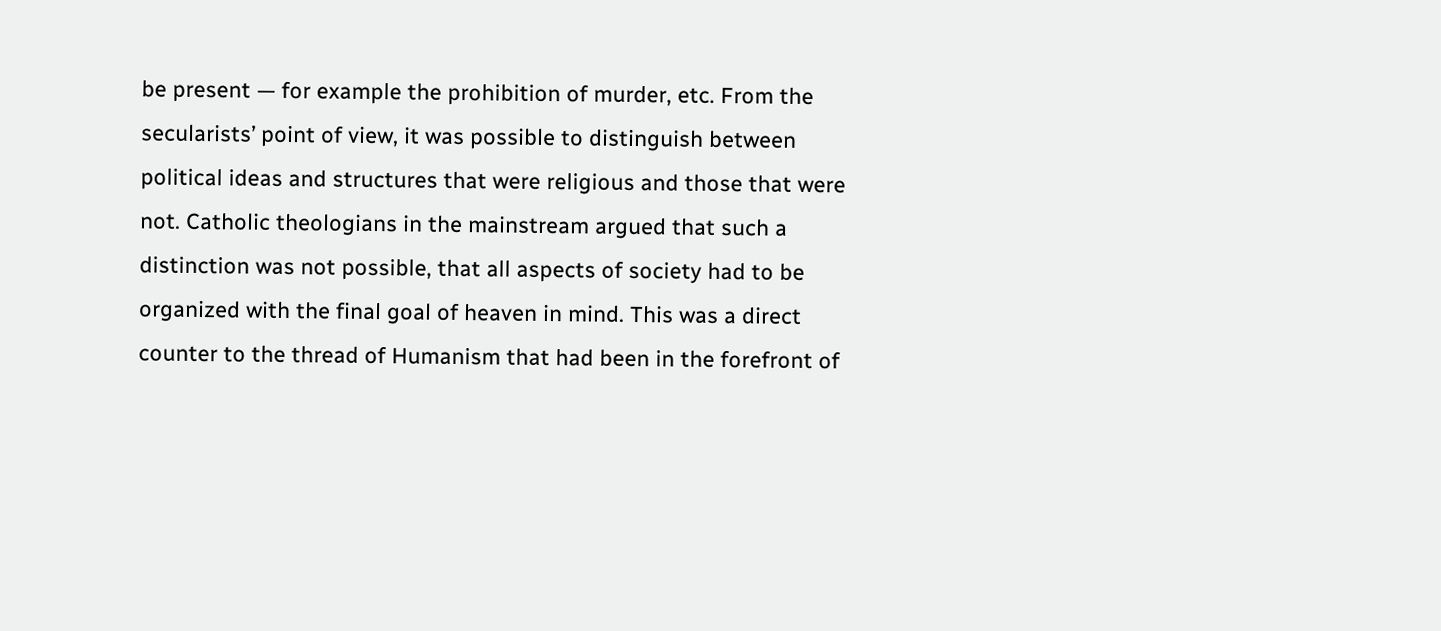be present — for example the prohibition of murder, etc. From the secularists’ point of view, it was possible to distinguish between political ideas and structures that were religious and those that were not. Catholic theologians in the mainstream argued that such a distinction was not possible, that all aspects of society had to be organized with the final goal of heaven in mind. This was a direct counter to the thread of Humanism that had been in the forefront of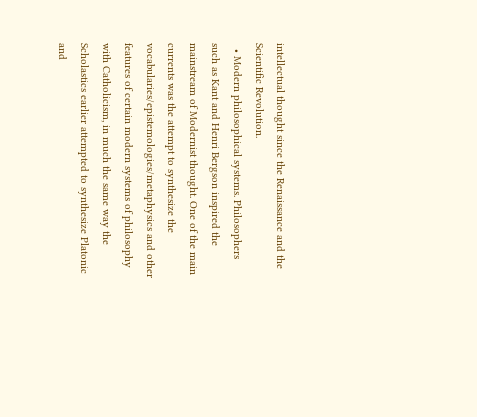intellectual thought since the Renaissance and the Scientific Revolution.
  • Modern philosophical systems. Philosophers such as Kant and Henri Bergson inspired the mainstream of Modernist thought. One of the main currents was the attempt to synthesize the vocabularies/epistemologies/metaphysics and other features of certain modern systems of philosophy with Catholicism, in much the same way the Scholastics earlier attempted to synthesize Platonic and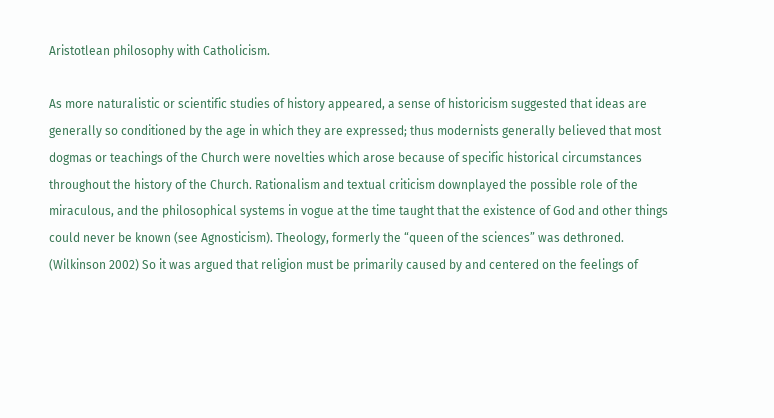Aristotlean philosophy with Catholicism.

As more naturalistic or scientific studies of history appeared, a sense of historicism suggested that ideas are generally so conditioned by the age in which they are expressed; thus modernists generally believed that most dogmas or teachings of the Church were novelties which arose because of specific historical circumstances throughout the history of the Church. Rationalism and textual criticism downplayed the possible role of the miraculous, and the philosophical systems in vogue at the time taught that the existence of God and other things could never be known (see Agnosticism). Theology, formerly the “queen of the sciences” was dethroned. (Wilkinson 2002) So it was argued that religion must be primarily caused by and centered on the feelings of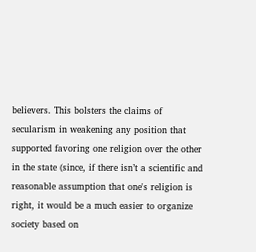believers. This bolsters the claims of secularism in weakening any position that supported favoring one religion over the other in the state (since, if there isn’t a scientific and reasonable assumption that one's religion is right, it would be a much easier to organize society based on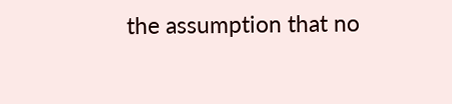the assumption that no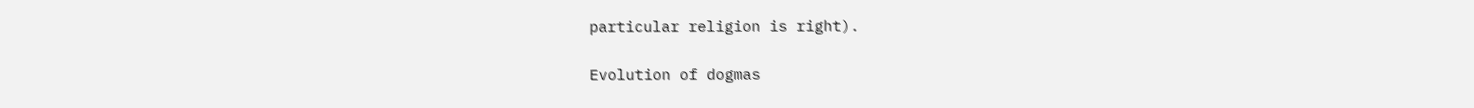particular religion is right).

Evolution of dogmas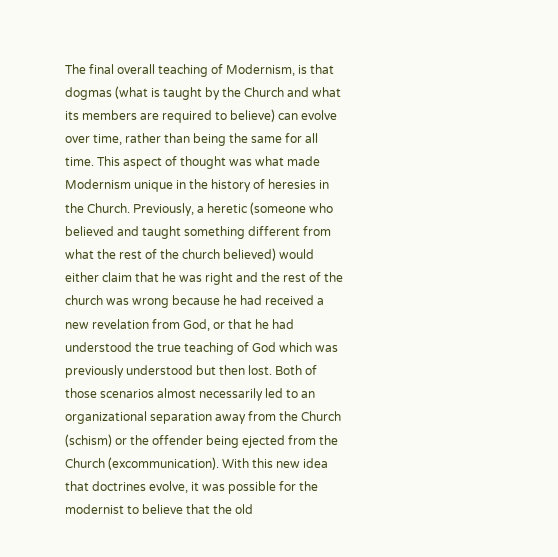The final overall teaching of Modernism, is that dogmas (what is taught by the Church and what its members are required to believe) can evolve over time, rather than being the same for all time. This aspect of thought was what made Modernism unique in the history of heresies in the Church. Previously, a heretic (someone who believed and taught something different from what the rest of the church believed) would either claim that he was right and the rest of the church was wrong because he had received a new revelation from God, or that he had understood the true teaching of God which was previously understood but then lost. Both of those scenarios almost necessarily led to an organizational separation away from the Church (schism) or the offender being ejected from the Church (excommunication). With this new idea that doctrines evolve, it was possible for the modernist to believe that the old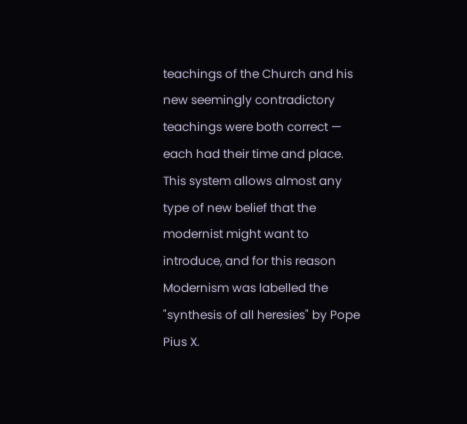teachings of the Church and his new seemingly contradictory teachings were both correct — each had their time and place. This system allows almost any type of new belief that the modernist might want to introduce, and for this reason Modernism was labelled the "synthesis of all heresies" by Pope Pius X.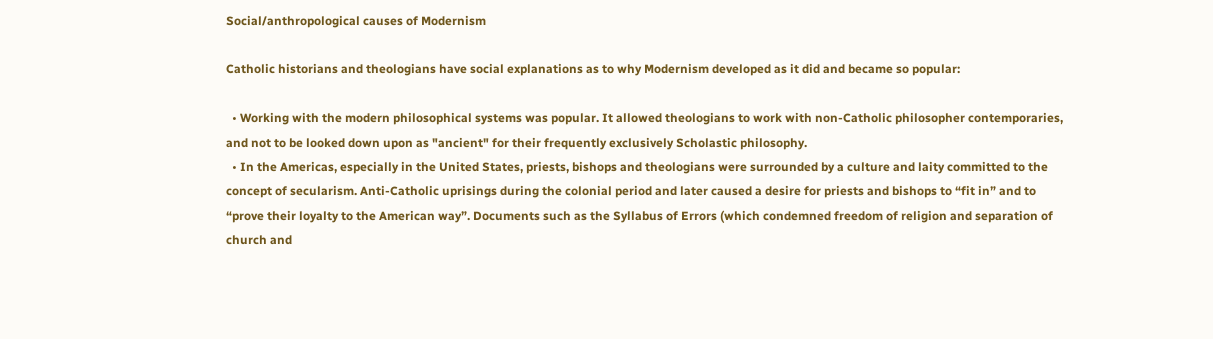Social/anthropological causes of Modernism

Catholic historians and theologians have social explanations as to why Modernism developed as it did and became so popular:

  • Working with the modern philosophical systems was popular. It allowed theologians to work with non-Catholic philosopher contemporaries, and not to be looked down upon as "ancient" for their frequently exclusively Scholastic philosophy.
  • In the Americas, especially in the United States, priests, bishops and theologians were surrounded by a culture and laity committed to the concept of secularism. Anti-Catholic uprisings during the colonial period and later caused a desire for priests and bishops to “fit in” and to “prove their loyalty to the American way”. Documents such as the Syllabus of Errors (which condemned freedom of religion and separation of church and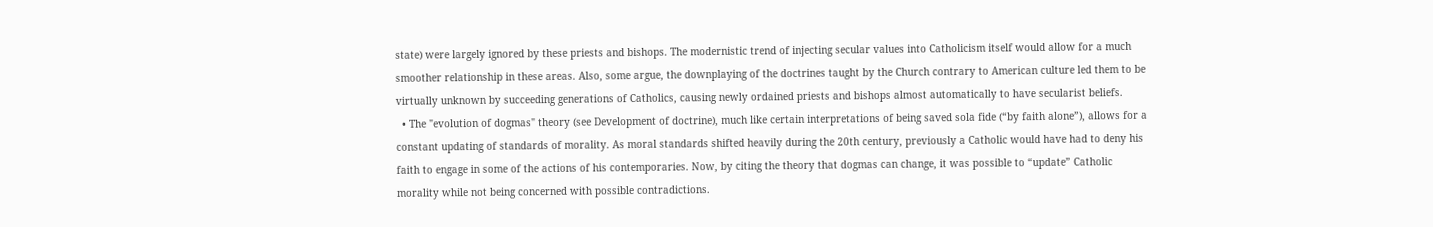state) were largely ignored by these priests and bishops. The modernistic trend of injecting secular values into Catholicism itself would allow for a much smoother relationship in these areas. Also, some argue, the downplaying of the doctrines taught by the Church contrary to American culture led them to be virtually unknown by succeeding generations of Catholics, causing newly ordained priests and bishops almost automatically to have secularist beliefs.
  • The "evolution of dogmas" theory (see Development of doctrine), much like certain interpretations of being saved sola fide (“by faith alone”), allows for a constant updating of standards of morality. As moral standards shifted heavily during the 20th century, previously a Catholic would have had to deny his faith to engage in some of the actions of his contemporaries. Now, by citing the theory that dogmas can change, it was possible to “update” Catholic morality while not being concerned with possible contradictions.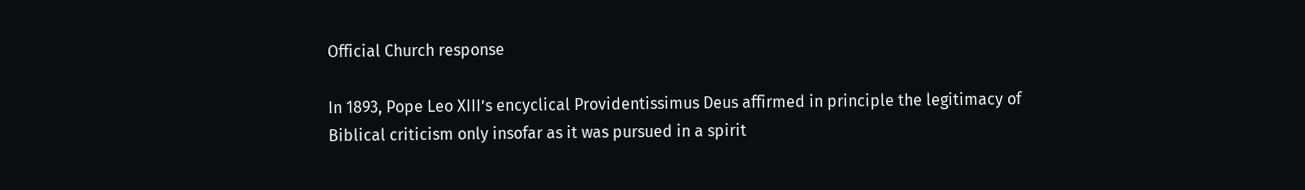Official Church response

In 1893, Pope Leo XIII’s encyclical Providentissimus Deus affirmed in principle the legitimacy of Biblical criticism only insofar as it was pursued in a spirit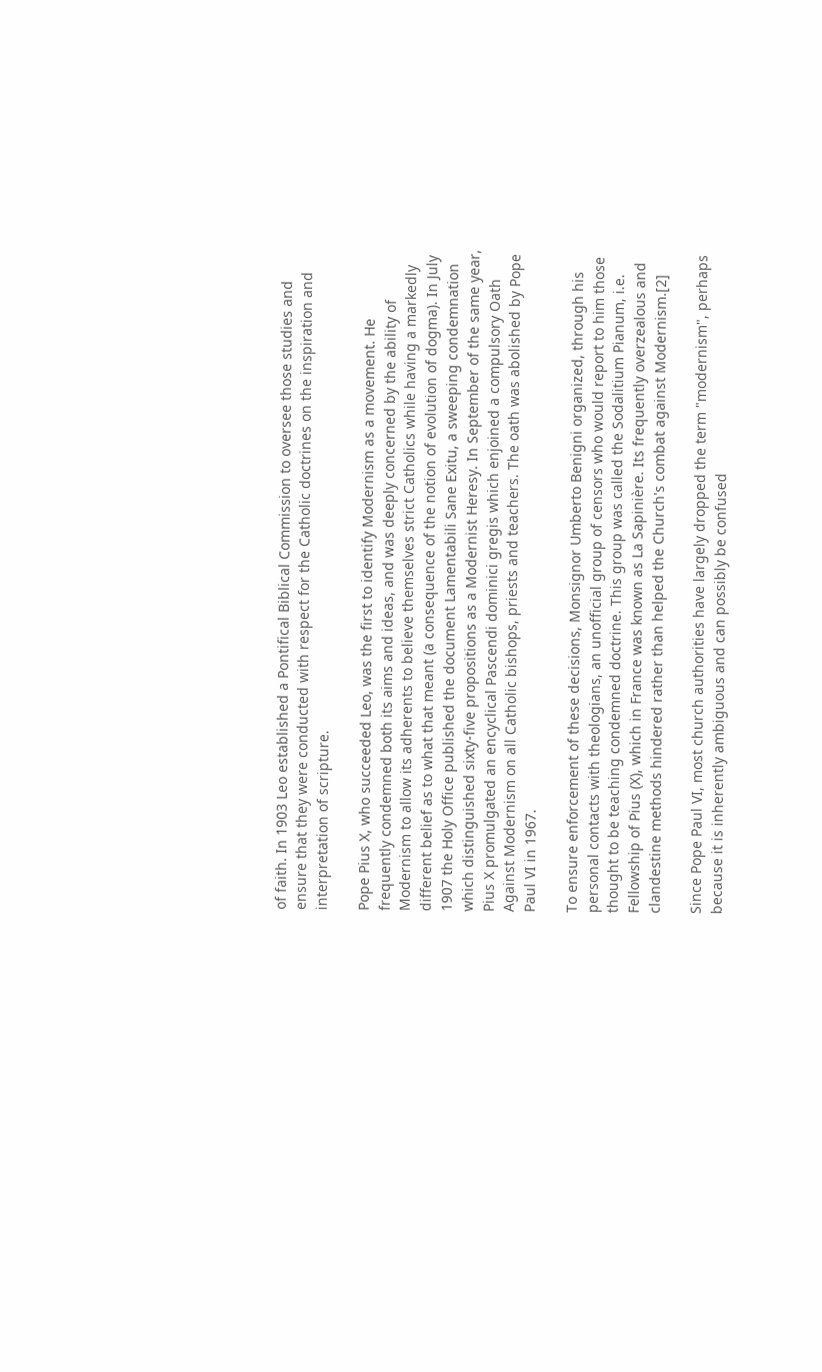of faith. In 1903 Leo established a Pontifical Biblical Commission to oversee those studies and ensure that they were conducted with respect for the Catholic doctrines on the inspiration and interpretation of scripture.

Pope Pius X, who succeeded Leo, was the first to identify Modernism as a movement. He frequently condemned both its aims and ideas, and was deeply concerned by the ability of Modernism to allow its adherents to believe themselves strict Catholics while having a markedly different belief as to what that meant (a consequence of the notion of evolution of dogma). In July 1907 the Holy Office published the document Lamentabili Sane Exitu, a sweeping condemnation which distinguished sixty-five propositions as a Modernist Heresy. In September of the same year, Pius X promulgated an encyclical Pascendi dominici gregis which enjoined a compulsory Oath Against Modernism on all Catholic bishops, priests and teachers. The oath was abolished by Pope Paul VI in 1967.

To ensure enforcement of these decisions, Monsignor Umberto Benigni organized, through his personal contacts with theologians, an unofficial group of censors who would report to him those thought to be teaching condemned doctrine. This group was called the Sodalitium Pianum, i.e. Fellowship of Pius (X), which in France was known as La Sapinière. Its frequently overzealous and clandestine methods hindered rather than helped the Church's combat against Modernism.[2]

Since Pope Paul VI, most church authorities have largely dropped the term "modernism", perhaps because it is inherently ambiguous and can possibly be confused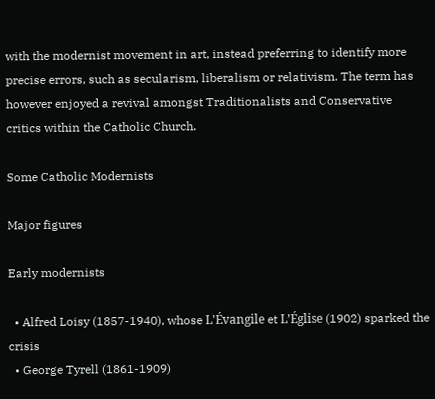with the modernist movement in art, instead preferring to identify more precise errors, such as secularism, liberalism or relativism. The term has however enjoyed a revival amongst Traditionalists and Conservative critics within the Catholic Church.

Some Catholic Modernists

Major figures

Early modernists

  • Alfred Loisy (1857-1940), whose L'Évangile et L’Église (1902) sparked the crisis
  • George Tyrell (1861-1909)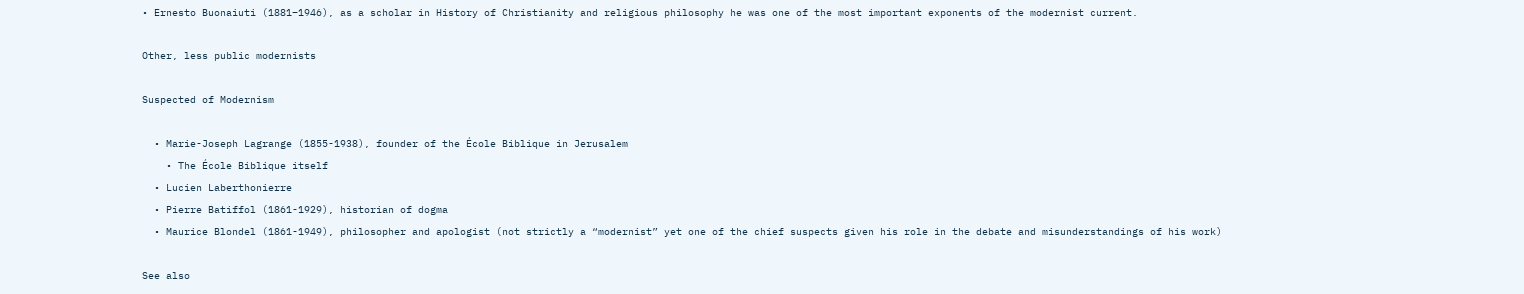• Ernesto Buonaiuti (1881–1946), as a scholar in History of Christianity and religious philosophy he was one of the most important exponents of the modernist current.

Other, less public modernists

Suspected of Modernism

  • Marie-Joseph Lagrange (1855-1938), founder of the École Biblique in Jerusalem
    • The École Biblique itself
  • Lucien Laberthonierre
  • Pierre Batiffol (1861-1929), historian of dogma
  • Maurice Blondel (1861-1949), philosopher and apologist (not strictly a “modernist” yet one of the chief suspects given his role in the debate and misunderstandings of his work)

See also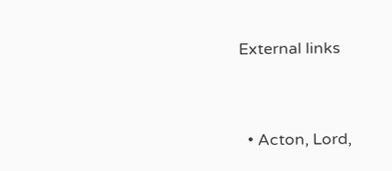External links


  • Acton, Lord,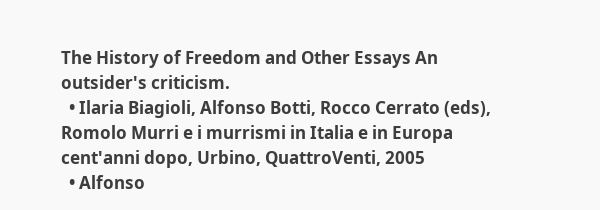The History of Freedom and Other Essays An outsider's criticism.
  • Ilaria Biagioli, Alfonso Botti, Rocco Cerrato (eds), Romolo Murri e i murrismi in Italia e in Europa cent'anni dopo, Urbino, QuattroVenti, 2005
  • Alfonso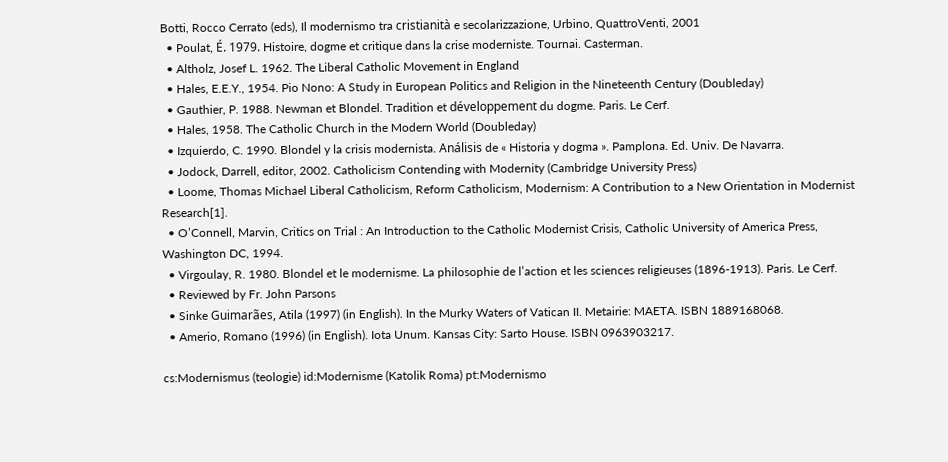Botti, Rocco Cerrato (eds), Il modernismo tra cristianità e secolarizzazione, Urbino, QuattroVenti, 2001
  • Poulat, É. 1979. Histoire, dogme et critique dans la crise moderniste. Tournai. Casterman.
  • Altholz, Josef L. 1962. The Liberal Catholic Movement in England
  • Hales, E.E.Y., 1954. Pio Nono: A Study in European Politics and Religion in the Nineteenth Century (Doubleday)
  • Gauthier, P. 1988. Newman et Blondel. Tradition et développement du dogme. Paris. Le Cerf.
  • Hales, 1958. The Catholic Church in the Modern World (Doubleday)
  • Izquierdo, C. 1990. Blondel y la crisis modernista. Análisis de « Historia y dogma ». Pamplona. Ed. Univ. De Navarra.
  • Jodock, Darrell, editor, 2002. Catholicism Contending with Modernity (Cambridge University Press)
  • Loome, Thomas Michael Liberal Catholicism, Reform Catholicism, Modernism: A Contribution to a New Orientation in Modernist Research[1].
  • O’Connell, Marvin, Critics on Trial : An Introduction to the Catholic Modernist Crisis, Catholic University of America Press, Washington DC, 1994.
  • Virgoulay, R. 1980. Blondel et le modernisme. La philosophie de l’action et les sciences religieuses (1896-1913). Paris. Le Cerf.
  • Reviewed by Fr. John Parsons
  • Sinke Guimarães, Atila (1997) (in English). In the Murky Waters of Vatican II. Metairie: MAETA. ISBN 1889168068.
  • Amerio, Romano (1996) (in English). Iota Unum. Kansas City: Sarto House. ISBN 0963903217.

cs:Modernismus (teologie) id:Modernisme (Katolik Roma) pt:Modernismo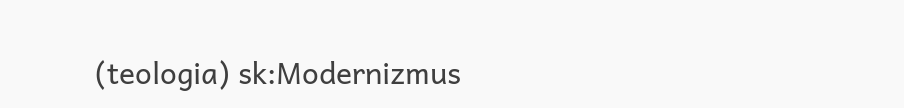(teologia) sk:Modernizmus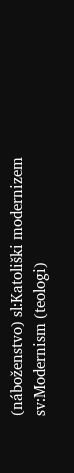(náboženstvo) sl:Katoliški modernizem sv:Modernism (teologi)